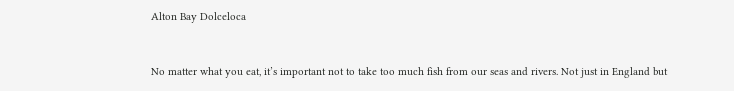Alton Bay Dolceloca


No matter what you eat, it’s important not to take too much fish from our seas and rivers. Not just in England but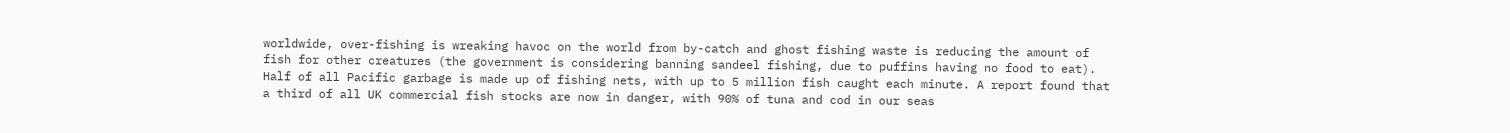worldwide, over-fishing is wreaking havoc on the world from by-catch and ghost fishing waste is reducing the amount of fish for other creatures (the government is considering banning sandeel fishing, due to puffins having no food to eat). Half of all Pacific garbage is made up of fishing nets, with up to 5 million fish caught each minute. A report found that a third of all UK commercial fish stocks are now in danger, with 90% of tuna and cod in our seas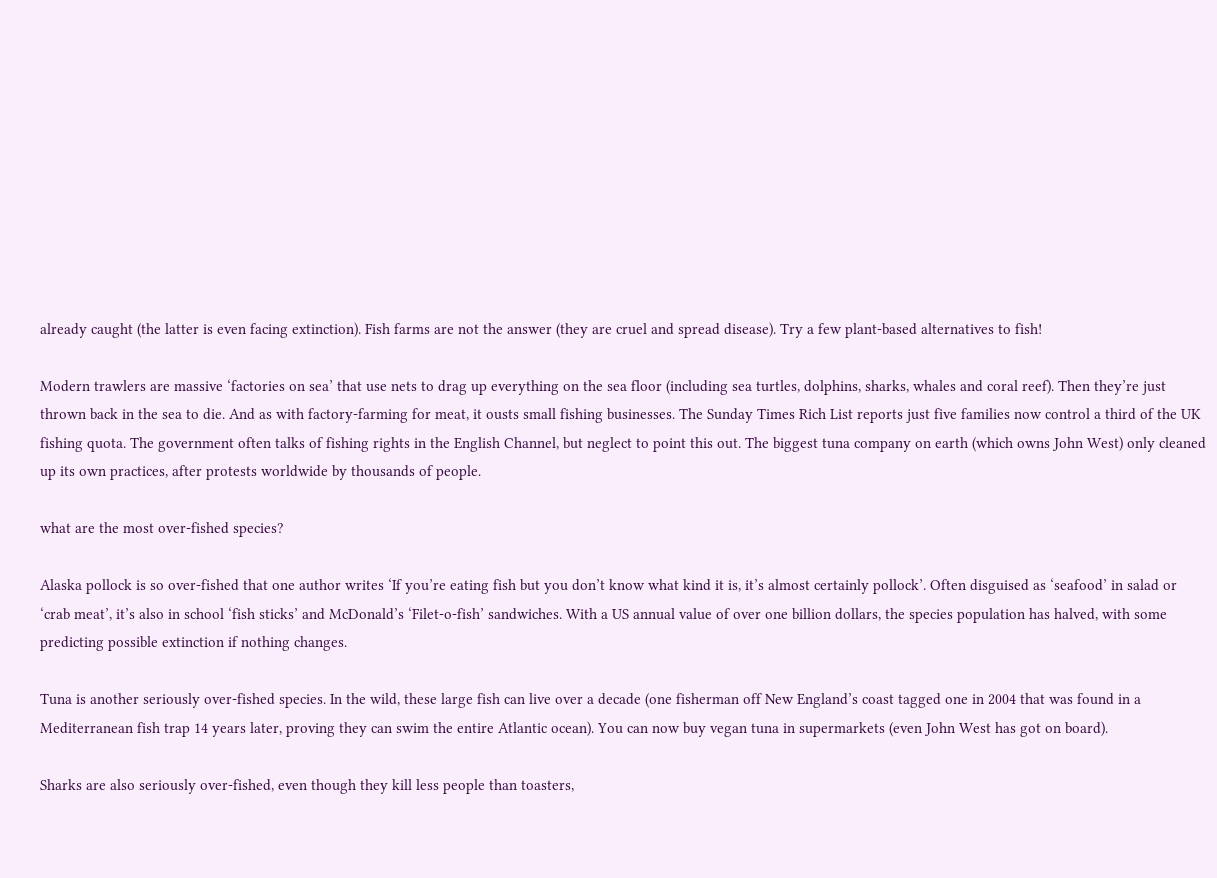already caught (the latter is even facing extinction). Fish farms are not the answer (they are cruel and spread disease). Try a few plant-based alternatives to fish!

Modern trawlers are massive ‘factories on sea’ that use nets to drag up everything on the sea floor (including sea turtles, dolphins, sharks, whales and coral reef). Then they’re just thrown back in the sea to die. And as with factory-farming for meat, it ousts small fishing businesses. The Sunday Times Rich List reports just five families now control a third of the UK fishing quota. The government often talks of fishing rights in the English Channel, but neglect to point this out. The biggest tuna company on earth (which owns John West) only cleaned up its own practices, after protests worldwide by thousands of people.

what are the most over-fished species?

Alaska pollock is so over-fished that one author writes ‘If you’re eating fish but you don’t know what kind it is, it’s almost certainly pollock’. Often disguised as ‘seafood’ in salad or ‘crab meat’, it’s also in school ‘fish sticks’ and McDonald’s ‘Filet-o-fish’ sandwiches. With a US annual value of over one billion dollars, the species population has halved, with some predicting possible extinction if nothing changes.

Tuna is another seriously over-fished species. In the wild, these large fish can live over a decade (one fisherman off New England’s coast tagged one in 2004 that was found in a Mediterranean fish trap 14 years later, proving they can swim the entire Atlantic ocean). You can now buy vegan tuna in supermarkets (even John West has got on board).

Sharks are also seriously over-fished, even though they kill less people than toasters,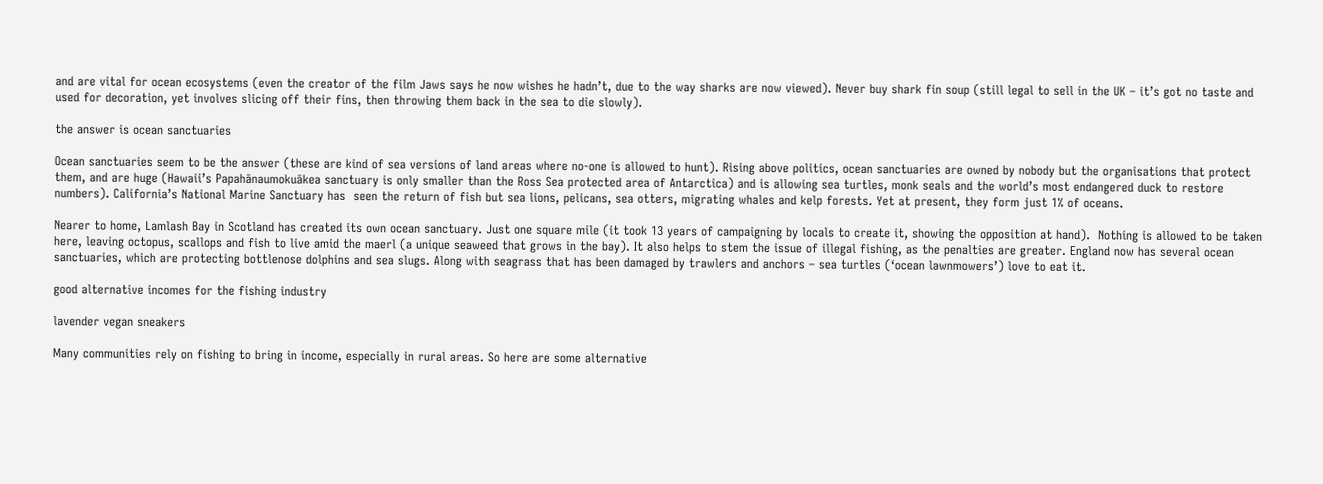and are vital for ocean ecosystems (even the creator of the film Jaws says he now wishes he hadn’t, due to the way sharks are now viewed). Never buy shark fin soup (still legal to sell in the UK – it’s got no taste and used for decoration, yet involves slicing off their fins, then throwing them back in the sea to die slowly).

the answer is ocean sanctuaries

Ocean sanctuaries seem to be the answer (these are kind of sea versions of land areas where no-one is allowed to hunt). Rising above politics, ocean sanctuaries are owned by nobody but the organisations that protect them, and are huge (Hawaii’s Papahānaumokuākea sanctuary is only smaller than the Ross Sea protected area of Antarctica) and is allowing sea turtles, monk seals and the world’s most endangered duck to restore numbers). California’s National Marine Sanctuary has  seen the return of fish but sea lions, pelicans, sea otters, migrating whales and kelp forests. Yet at present, they form just 1% of oceans.

Nearer to home, Lamlash Bay in Scotland has created its own ocean sanctuary. Just one square mile (it took 13 years of campaigning by locals to create it, showing the opposition at hand).  Nothing is allowed to be taken here, leaving octopus, scallops and fish to live amid the maerl (a unique seaweed that grows in the bay). It also helps to stem the issue of illegal fishing, as the penalties are greater. England now has several ocean sanctuaries, which are protecting bottlenose dolphins and sea slugs. Along with seagrass that has been damaged by trawlers and anchors – sea turtles (‘ocean lawnmowers’) love to eat it.

good alternative incomes for the fishing industry

lavender vegan sneakers

Many communities rely on fishing to bring in income, especially in rural areas. So here are some alternative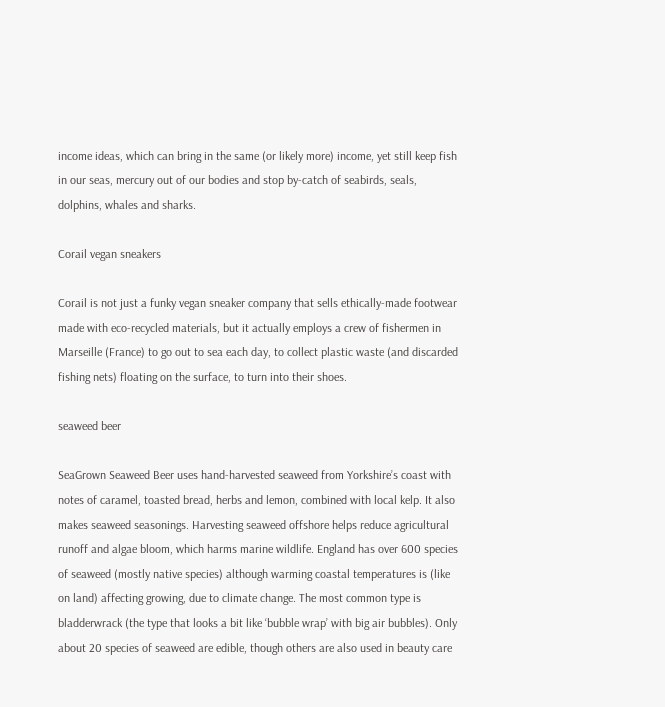income ideas, which can bring in the same (or likely more) income, yet still keep fish in our seas, mercury out of our bodies and stop by-catch of seabirds, seals, dolphins, whales and sharks.

Corail vegan sneakers

Corail is not just a funky vegan sneaker company that sells ethically-made footwear made with eco-recycled materials, but it actually employs a crew of fishermen in Marseille (France) to go out to sea each day, to collect plastic waste (and discarded fishing nets) floating on the surface, to turn into their shoes.

seaweed beer

SeaGrown Seaweed Beer uses hand-harvested seaweed from Yorkshire’s coast with notes of caramel, toasted bread, herbs and lemon, combined with local kelp. It also makes seaweed seasonings. Harvesting seaweed offshore helps reduce agricultural runoff and algae bloom, which harms marine wildlife. England has over 600 species of seaweed (mostly native species) although warming coastal temperatures is (like on land) affecting growing, due to climate change. The most common type is bladderwrack (the type that looks a bit like ‘bubble wrap’ with big air bubbles). Only about 20 species of seaweed are edible, though others are also used in beauty care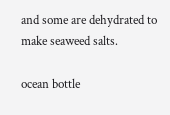and some are dehydrated to make seaweed salts.

ocean bottle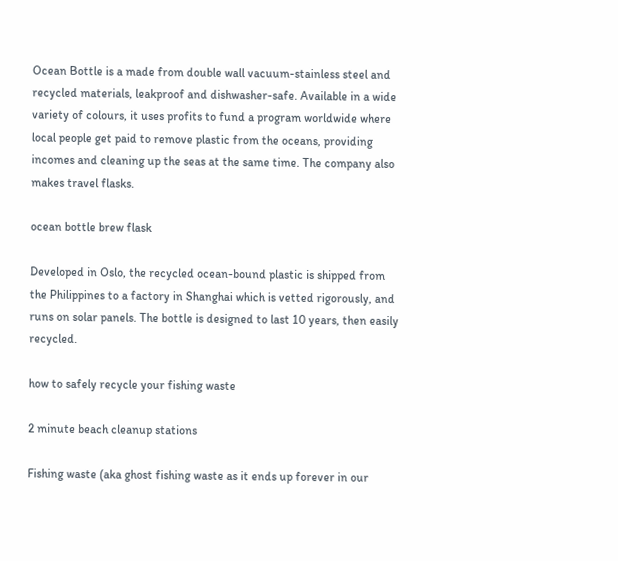Ocean Bottle is a made from double wall vacuum-stainless steel and recycled materials, leakproof and dishwasher-safe. Available in a wide variety of colours, it uses profits to fund a program worldwide where local people get paid to remove plastic from the oceans, providing incomes and cleaning up the seas at the same time. The company also makes travel flasks.

ocean bottle brew flask

Developed in Oslo, the recycled ocean-bound plastic is shipped from the Philippines to a factory in Shanghai which is vetted rigorously, and runs on solar panels. The bottle is designed to last 10 years, then easily recycled.

how to safely recycle your fishing waste

2 minute beach cleanup stations

Fishing waste (aka ghost fishing waste as it ends up forever in our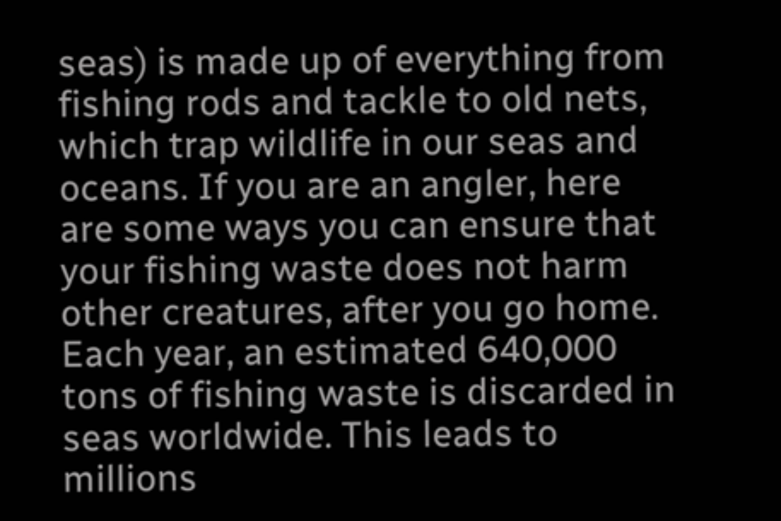seas) is made up of everything from fishing rods and tackle to old nets, which trap wildlife in our seas and oceans. If you are an angler, here are some ways you can ensure that your fishing waste does not harm other creatures, after you go home. Each year, an estimated 640,000 tons of fishing waste is discarded in seas worldwide. This leads to millions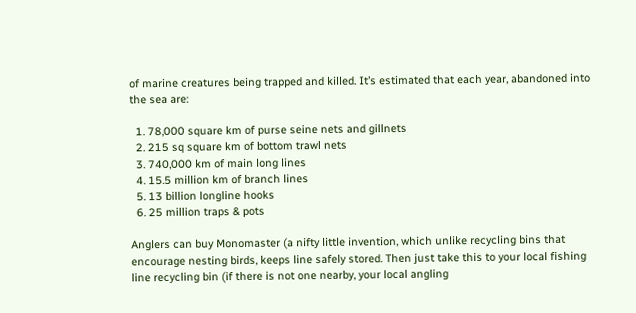of marine creatures being trapped and killed. It’s estimated that each year, abandoned into the sea are:

  1. 78,000 square km of purse seine nets and gillnets
  2. 215 sq square km of bottom trawl nets
  3. 740,000 km of main long lines
  4. 15.5 million km of branch lines
  5. 13 billion longline hooks
  6. 25 million traps & pots

Anglers can buy Monomaster (a nifty little invention, which unlike recycling bins that encourage nesting birds, keeps line safely stored. Then just take this to your local fishing line recycling bin (if there is not one nearby, your local angling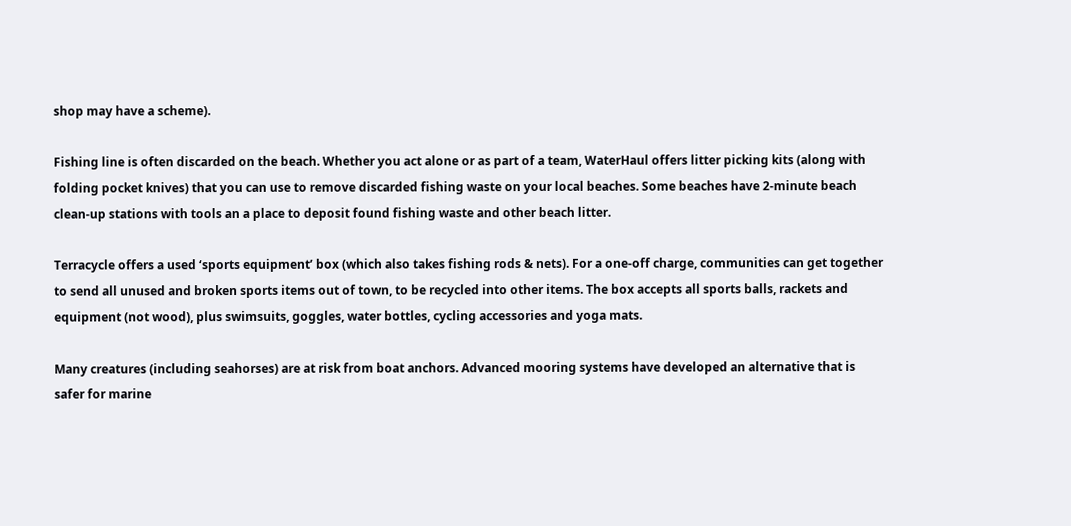shop may have a scheme).

Fishing line is often discarded on the beach. Whether you act alone or as part of a team, WaterHaul offers litter picking kits (along with folding pocket knives) that you can use to remove discarded fishing waste on your local beaches. Some beaches have 2-minute beach clean-up stations with tools an a place to deposit found fishing waste and other beach litter.

Terracycle offers a used ‘sports equipment’ box (which also takes fishing rods & nets). For a one-off charge, communities can get together to send all unused and broken sports items out of town, to be recycled into other items. The box accepts all sports balls, rackets and equipment (not wood), plus swimsuits, goggles, water bottles, cycling accessories and yoga mats.

Many creatures (including seahorses) are at risk from boat anchors. Advanced mooring systems have developed an alternative that is safer for marine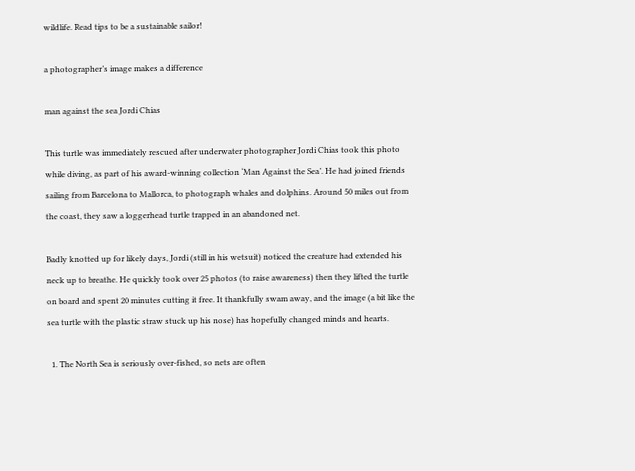wildlife. Read tips to be a sustainable sailor!

a photographer’s image makes a difference

man against the sea Jordi Chias

This turtle was immediately rescued after underwater photographer Jordi Chias took this photo while diving, as part of his award-winning collection ‘Man Against the Sea’. He had joined friends sailing from Barcelona to Mallorca, to photograph whales and dolphins. Around 50 miles out from the coast, they saw a loggerhead turtle trapped in an abandoned net.

Badly knotted up for likely days, Jordi (still in his wetsuit) noticed the creature had extended his neck up to breathe. He quickly took over 25 photos (to raise awareness) then they lifted the turtle on board and spent 20 minutes cutting it free. It thankfully swam away, and the image (a bit like the sea turtle with the plastic straw stuck up his nose) has hopefully changed minds and hearts.

  1. The North Sea is seriously over-fished, so nets are often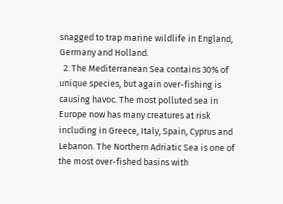snagged to trap marine wildlife in England, Germany and Holland.
  2. The Mediterranean Sea contains 30% of unique species, but again over-fishing is causing havoc. The most polluted sea in Europe now has many creatures at risk including in Greece, Italy, Spain, Cyprus and Lebanon. The Northern Adriatic Sea is one of the most over-fished basins with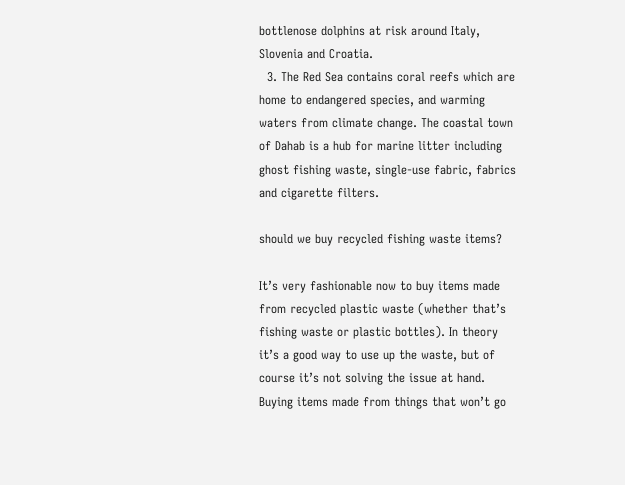bottlenose dolphins at risk around Italy, Slovenia and Croatia.
  3. The Red Sea contains coral reefs which are home to endangered species, and warming waters from climate change. The coastal town of Dahab is a hub for marine litter including ghost fishing waste, single-use fabric, fabrics and cigarette filters.

should we buy recycled fishing waste items?

It’s very fashionable now to buy items made from recycled plastic waste (whether that’s fishing waste or plastic bottles). In theory it’s a good way to use up the waste, but of course it’s not solving the issue at hand. Buying items made from things that won’t go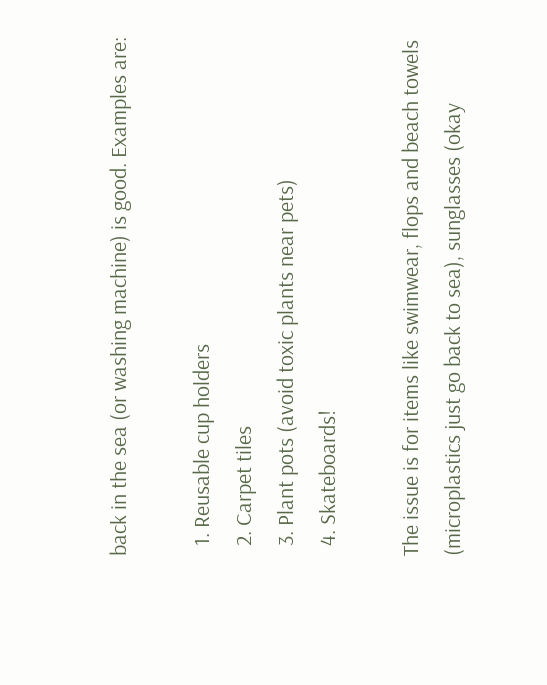back in the sea (or washing machine) is good. Examples are:

  1. Reusable cup holders
  2. Carpet tiles
  3. Plant pots (avoid toxic plants near pets)
  4. Skateboards!

The issue is for items like swimwear, flops and beach towels (microplastics just go back to sea), sunglasses (okay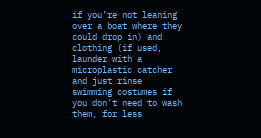if you’re not leaning over a boat where they could drop in) and clothing (if used, launder with a microplastic catcher and just rinse swimming costumes if you don’t need to wash them, for less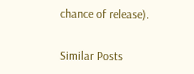chance of release).

Similar Posts